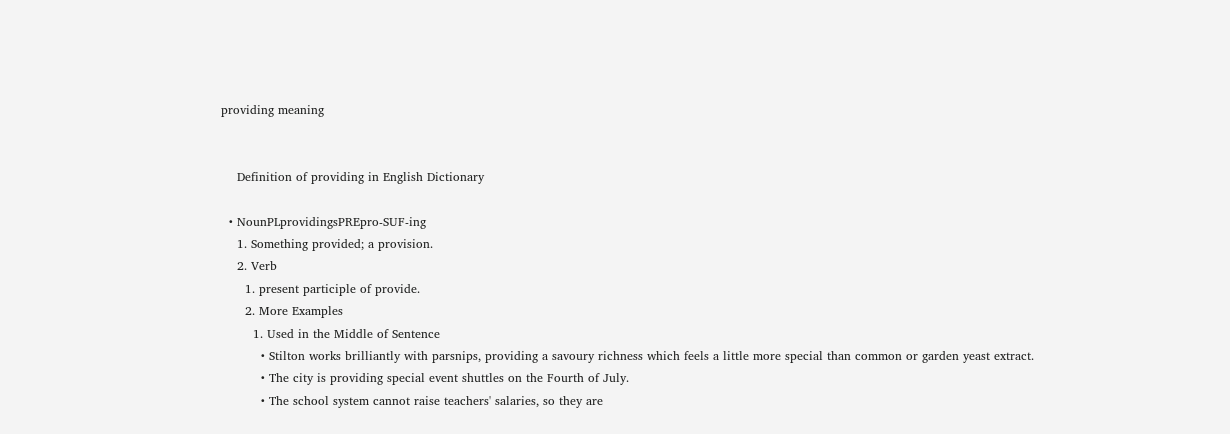providing meaning


    Definition of providing in English Dictionary

  • NounPLprovidingsPREpro-SUF-ing
    1. Something provided; a provision.
    2. Verb
      1. present participle of provide.
      2. More Examples
        1. Used in the Middle of Sentence
          • Stilton works brilliantly with parsnips, providing a savoury richness which feels a little more special than common or garden yeast extract.
          • The city is providing special event shuttles on the Fourth of July.
          • The school system cannot raise teachers' salaries, so they are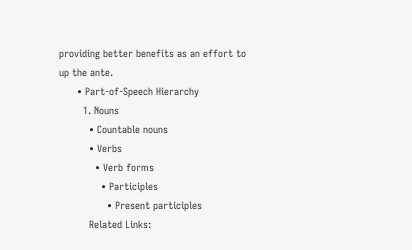providing better benefits as an effort to up the ante.
      • Part-of-Speech Hierarchy
        1. Nouns
          • Countable nouns
          • Verbs
            • Verb forms
              • Participles
                • Present participles
          Related Links: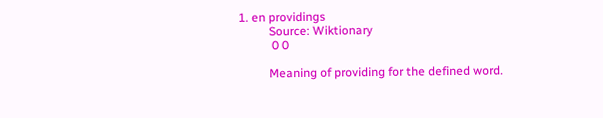1. en providings
          Source: Wiktionary
           0 0

          Meaning of providing for the defined word.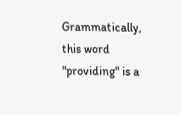Grammatically, this word "providing" is a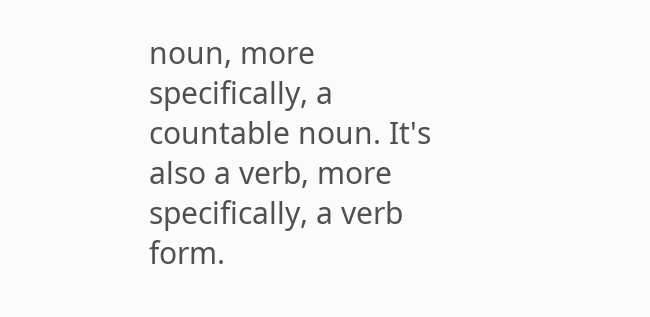noun, more specifically, a countable noun. It's also a verb, more specifically, a verb form.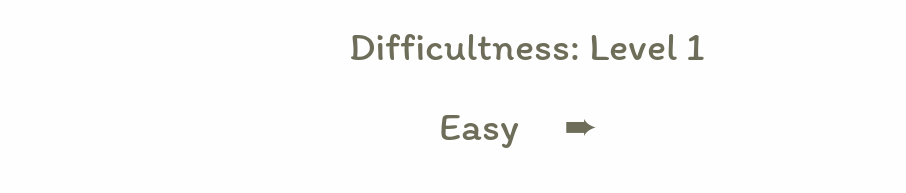Difficultness: Level 1
          Easy     ➨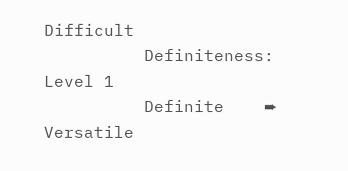Difficult
          Definiteness: Level 1
          Definite    ➨     Versatile